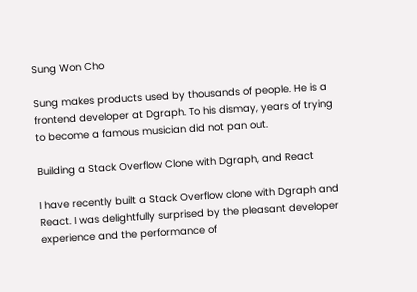Sung Won Cho

Sung makes products used by thousands of people. He is a frontend developer at Dgraph. To his dismay, years of trying to become a famous musician did not pan out.

Building a Stack Overflow Clone with Dgraph, and React

I have recently built a Stack Overflow clone with Dgraph and React. I was delightfully surprised by the pleasant developer experience and the performance of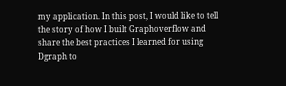my application. In this post, I would like to tell the story of how I built Graphoverflow and share the best practices I learned for using Dgraph to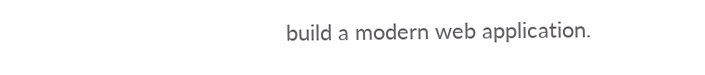build a modern web application.